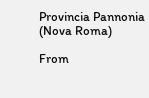Provincia Pannonia (Nova Roma)

From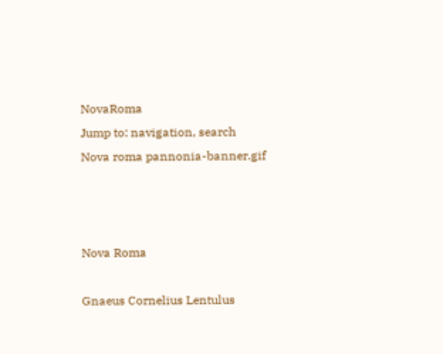NovaRoma
Jump to: navigation, search
Nova roma pannonia-banner.gif



Nova Roma

Gnaeus Cornelius Lentulus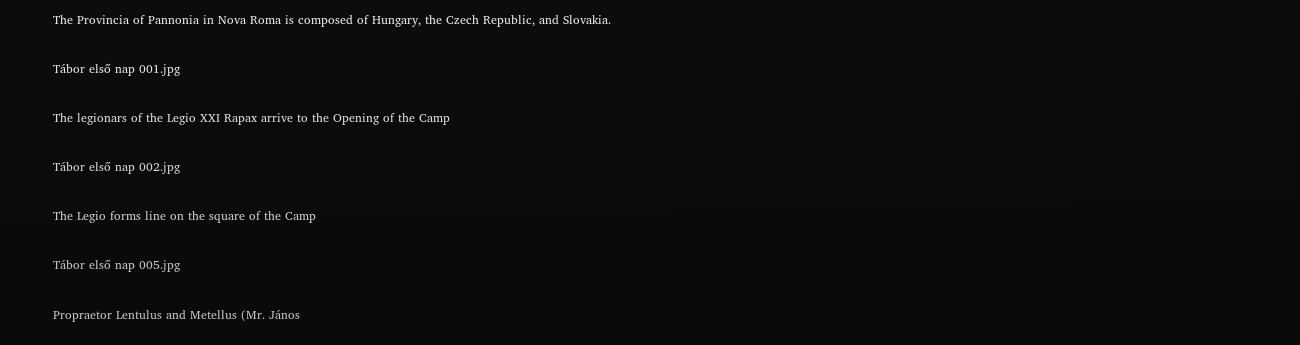The Provincia of Pannonia in Nova Roma is composed of Hungary, the Czech Republic, and Slovakia.

Tábor első nap 001.jpg

The legionars of the Legio XXI Rapax arrive to the Opening of the Camp

Tábor első nap 002.jpg

The Legio forms line on the square of the Camp

Tábor első nap 005.jpg

Propraetor Lentulus and Metellus (Mr. János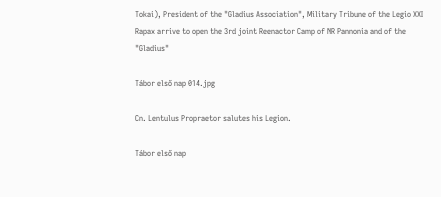Tokai), President of the "Gladius Association", Military Tribune of the Legio XXI Rapax arrive to open the 3rd joint Reenactor Camp of NR Pannonia and of the "Gladius"

Tábor első nap 014.jpg

Cn. Lentulus Propraetor salutes his Legion.

Tábor első nap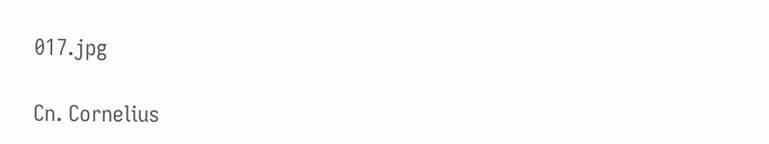017.jpg

Cn. Cornelius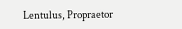Lentulus, Propraetor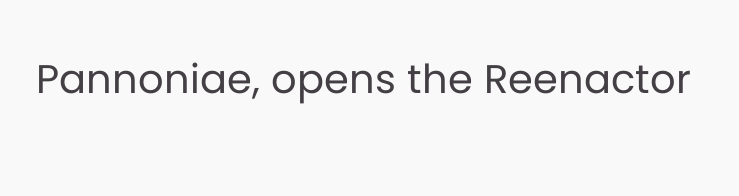Pannoniae, opens the Reenactor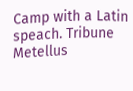Camp with a Latin speach. Tribune Metellus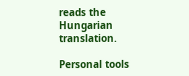reads the Hungarian translation.

Personal tools